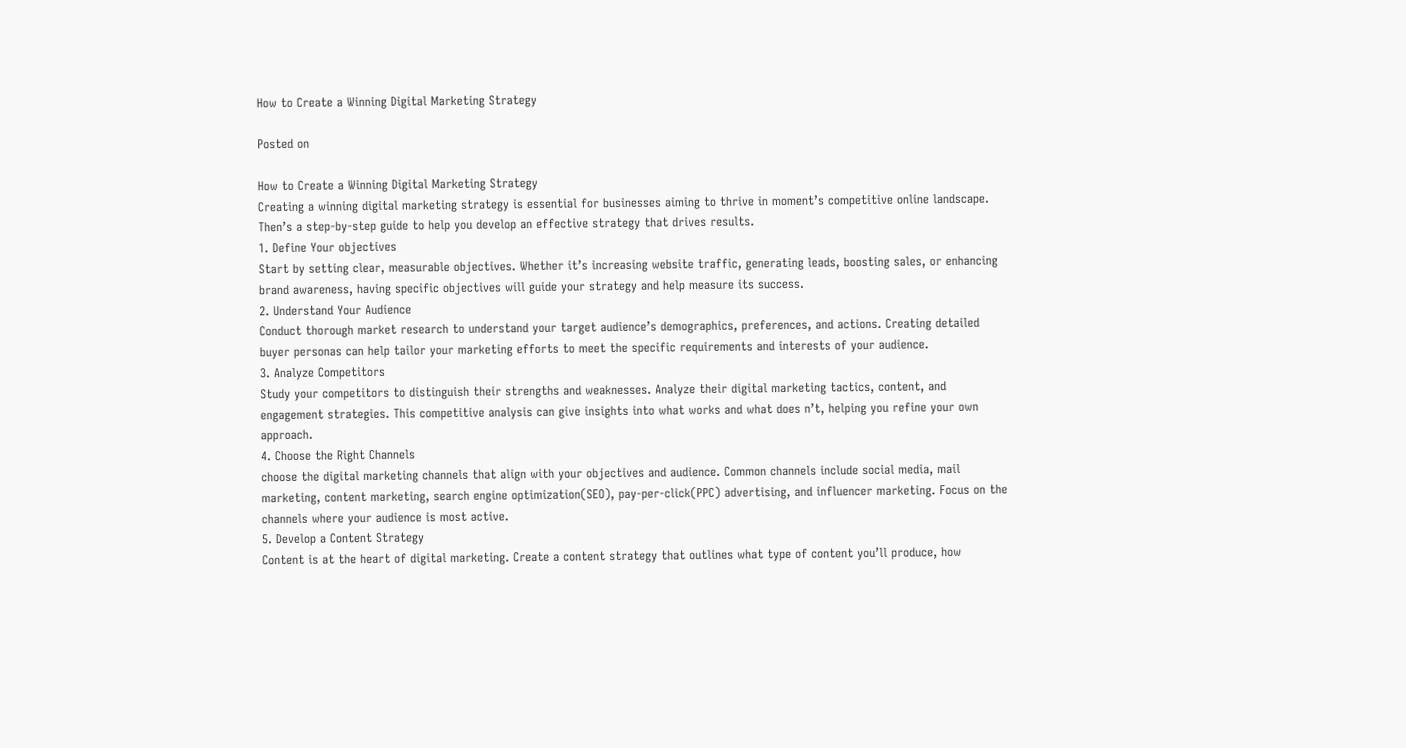How to Create a Winning Digital Marketing Strategy

Posted on

How to Create a Winning Digital Marketing Strategy
Creating a winning digital marketing strategy is essential for businesses aiming to thrive in moment’s competitive online landscape. Then’s a step-by-step guide to help you develop an effective strategy that drives results.
1. Define Your objectives
Start by setting clear, measurable objectives. Whether it’s increasing website traffic, generating leads, boosting sales, or enhancing brand awareness, having specific objectives will guide your strategy and help measure its success.
2. Understand Your Audience
Conduct thorough market research to understand your target audience’s demographics, preferences, and actions. Creating detailed buyer personas can help tailor your marketing efforts to meet the specific requirements and interests of your audience.
3. Analyze Competitors
Study your competitors to distinguish their strengths and weaknesses. Analyze their digital marketing tactics, content, and engagement strategies. This competitive analysis can give insights into what works and what does n’t, helping you refine your own approach.
4. Choose the Right Channels
choose the digital marketing channels that align with your objectives and audience. Common channels include social media, mail marketing, content marketing, search engine optimization(SEO), pay-per-click(PPC) advertising, and influencer marketing. Focus on the channels where your audience is most active.
5. Develop a Content Strategy
Content is at the heart of digital marketing. Create a content strategy that outlines what type of content you’ll produce, how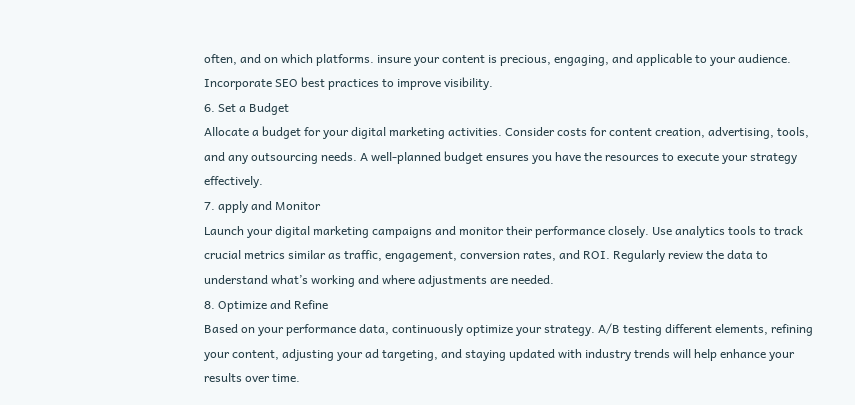often, and on which platforms. insure your content is precious, engaging, and applicable to your audience. Incorporate SEO best practices to improve visibility.
6. Set a Budget
Allocate a budget for your digital marketing activities. Consider costs for content creation, advertising, tools, and any outsourcing needs. A well-planned budget ensures you have the resources to execute your strategy effectively.
7. apply and Monitor
Launch your digital marketing campaigns and monitor their performance closely. Use analytics tools to track crucial metrics similar as traffic, engagement, conversion rates, and ROI. Regularly review the data to understand what’s working and where adjustments are needed.
8. Optimize and Refine
Based on your performance data, continuously optimize your strategy. A/B testing different elements, refining your content, adjusting your ad targeting, and staying updated with industry trends will help enhance your results over time.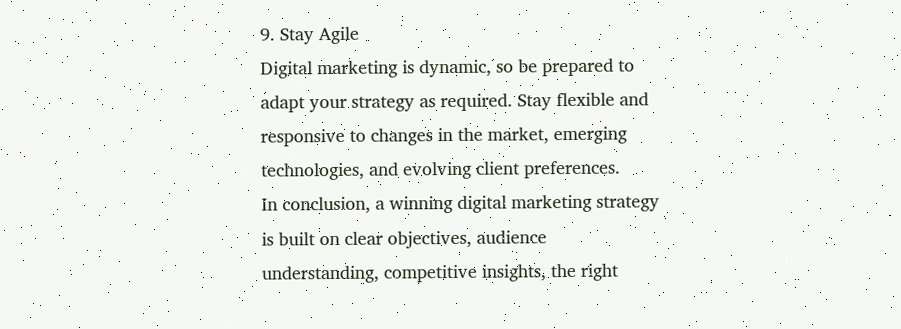9. Stay Agile
Digital marketing is dynamic, so be prepared to adapt your strategy as required. Stay flexible and responsive to changes in the market, emerging technologies, and evolving client preferences.
In conclusion, a winning digital marketing strategy is built on clear objectives, audience understanding, competitive insights, the right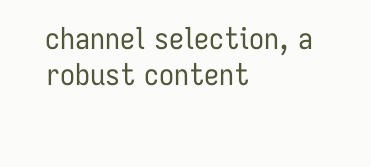channel selection, a robust content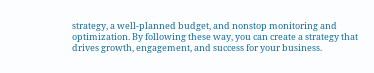strategy, a well-planned budget, and nonstop monitoring and optimization. By following these way, you can create a strategy that drives growth, engagement, and success for your business.